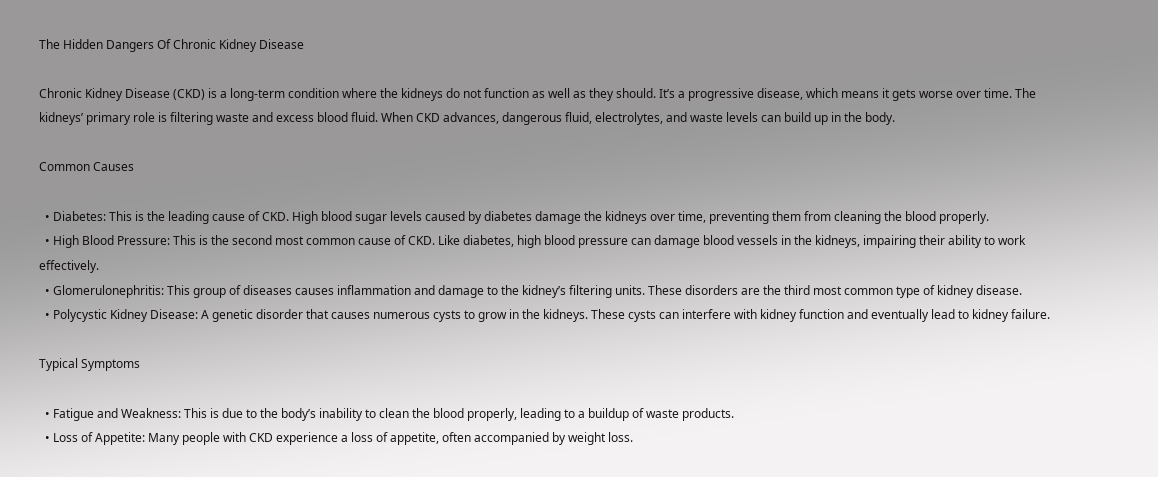The Hidden Dangers Of Chronic Kidney Disease

Chronic Kidney Disease (CKD) is a long-term condition where the kidneys do not function as well as they should. It’s a progressive disease, which means it gets worse over time. The kidneys’ primary role is filtering waste and excess blood fluid. When CKD advances, dangerous fluid, electrolytes, and waste levels can build up in the body.

Common Causes

  • Diabetes: This is the leading cause of CKD. High blood sugar levels caused by diabetes damage the kidneys over time, preventing them from cleaning the blood properly.
  • High Blood Pressure: This is the second most common cause of CKD. Like diabetes, high blood pressure can damage blood vessels in the kidneys, impairing their ability to work effectively.
  • Glomerulonephritis: This group of diseases causes inflammation and damage to the kidney’s filtering units. These disorders are the third most common type of kidney disease.
  • Polycystic Kidney Disease: A genetic disorder that causes numerous cysts to grow in the kidneys. These cysts can interfere with kidney function and eventually lead to kidney failure.

Typical Symptoms

  • Fatigue and Weakness: This is due to the body’s inability to clean the blood properly, leading to a buildup of waste products.
  • Loss of Appetite: Many people with CKD experience a loss of appetite, often accompanied by weight loss.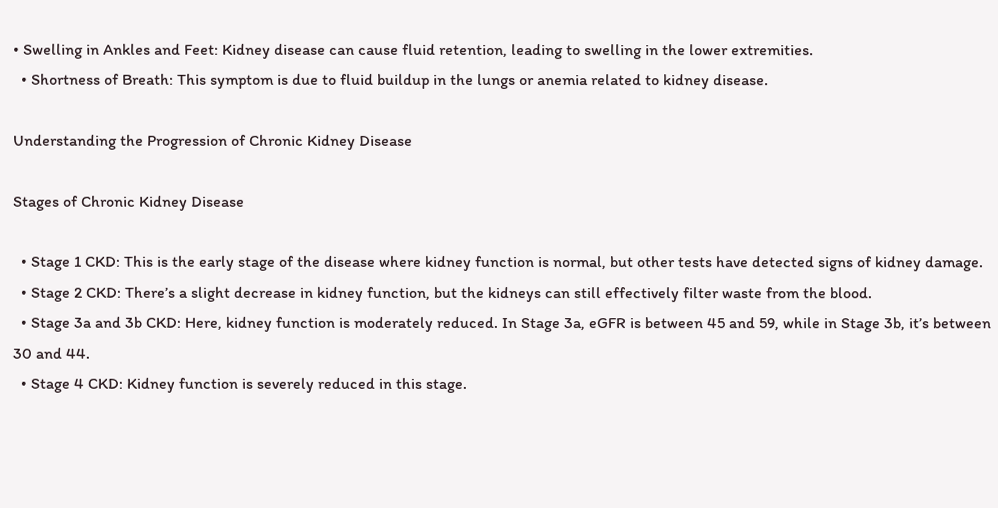• Swelling in Ankles and Feet: Kidney disease can cause fluid retention, leading to swelling in the lower extremities.
  • Shortness of Breath: This symptom is due to fluid buildup in the lungs or anemia related to kidney disease.

Understanding the Progression of Chronic Kidney Disease

Stages of Chronic Kidney Disease

  • Stage 1 CKD: This is the early stage of the disease where kidney function is normal, but other tests have detected signs of kidney damage.
  • Stage 2 CKD: There’s a slight decrease in kidney function, but the kidneys can still effectively filter waste from the blood.
  • Stage 3a and 3b CKD: Here, kidney function is moderately reduced. In Stage 3a, eGFR is between 45 and 59, while in Stage 3b, it’s between 30 and 44.
  • Stage 4 CKD: Kidney function is severely reduced in this stage.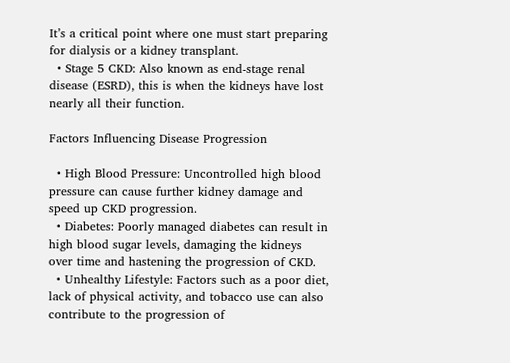It’s a critical point where one must start preparing for dialysis or a kidney transplant.
  • Stage 5 CKD: Also known as end-stage renal disease (ESRD), this is when the kidneys have lost nearly all their function.

Factors Influencing Disease Progression

  • High Blood Pressure: Uncontrolled high blood pressure can cause further kidney damage and speed up CKD progression.
  • Diabetes: Poorly managed diabetes can result in high blood sugar levels, damaging the kidneys over time and hastening the progression of CKD.
  • Unhealthy Lifestyle: Factors such as a poor diet, lack of physical activity, and tobacco use can also contribute to the progression of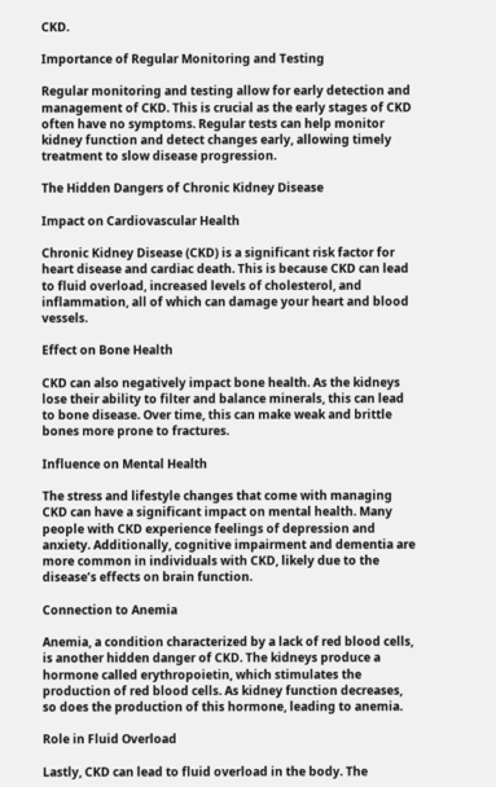CKD.

Importance of Regular Monitoring and Testing

Regular monitoring and testing allow for early detection and management of CKD. This is crucial as the early stages of CKD often have no symptoms. Regular tests can help monitor kidney function and detect changes early, allowing timely treatment to slow disease progression.

The Hidden Dangers of Chronic Kidney Disease

Impact on Cardiovascular Health

Chronic Kidney Disease (CKD) is a significant risk factor for heart disease and cardiac death. This is because CKD can lead to fluid overload, increased levels of cholesterol, and inflammation, all of which can damage your heart and blood vessels.

Effect on Bone Health

CKD can also negatively impact bone health. As the kidneys lose their ability to filter and balance minerals, this can lead to bone disease. Over time, this can make weak and brittle bones more prone to fractures.

Influence on Mental Health

The stress and lifestyle changes that come with managing CKD can have a significant impact on mental health. Many people with CKD experience feelings of depression and anxiety. Additionally, cognitive impairment and dementia are more common in individuals with CKD, likely due to the disease’s effects on brain function.

Connection to Anemia

Anemia, a condition characterized by a lack of red blood cells, is another hidden danger of CKD. The kidneys produce a hormone called erythropoietin, which stimulates the production of red blood cells. As kidney function decreases, so does the production of this hormone, leading to anemia.

Role in Fluid Overload

Lastly, CKD can lead to fluid overload in the body. The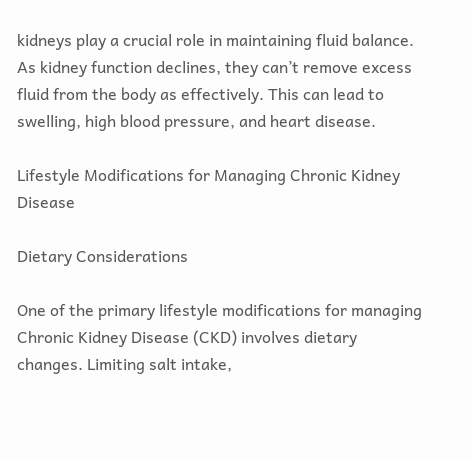kidneys play a crucial role in maintaining fluid balance. As kidney function declines, they can’t remove excess fluid from the body as effectively. This can lead to swelling, high blood pressure, and heart disease.

Lifestyle Modifications for Managing Chronic Kidney Disease

Dietary Considerations

One of the primary lifestyle modifications for managing Chronic Kidney Disease (CKD) involves dietary changes. Limiting salt intake,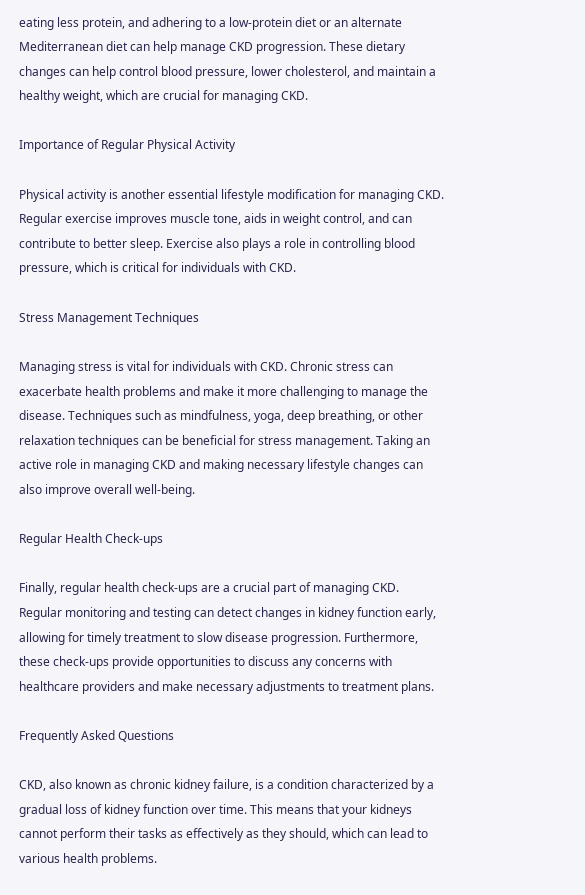eating less protein, and adhering to a low-protein diet or an alternate Mediterranean diet can help manage CKD progression. These dietary changes can help control blood pressure, lower cholesterol, and maintain a healthy weight, which are crucial for managing CKD.

Importance of Regular Physical Activity

Physical activity is another essential lifestyle modification for managing CKD. Regular exercise improves muscle tone, aids in weight control, and can contribute to better sleep. Exercise also plays a role in controlling blood pressure, which is critical for individuals with CKD.

Stress Management Techniques

Managing stress is vital for individuals with CKD. Chronic stress can exacerbate health problems and make it more challenging to manage the disease. Techniques such as mindfulness, yoga, deep breathing, or other relaxation techniques can be beneficial for stress management. Taking an active role in managing CKD and making necessary lifestyle changes can also improve overall well-being.

Regular Health Check-ups

Finally, regular health check-ups are a crucial part of managing CKD. Regular monitoring and testing can detect changes in kidney function early, allowing for timely treatment to slow disease progression. Furthermore, these check-ups provide opportunities to discuss any concerns with healthcare providers and make necessary adjustments to treatment plans.

Frequently Asked Questions

CKD, also known as chronic kidney failure, is a condition characterized by a gradual loss of kidney function over time. This means that your kidneys cannot perform their tasks as effectively as they should, which can lead to various health problems.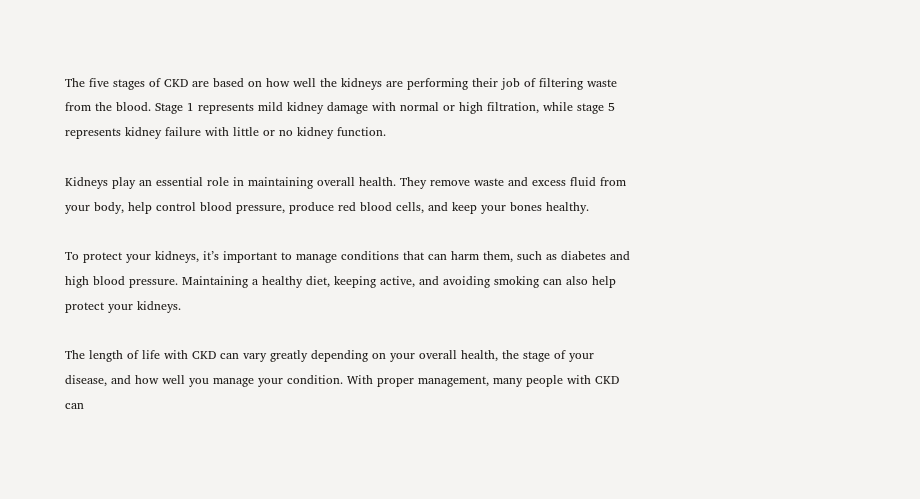The five stages of CKD are based on how well the kidneys are performing their job of filtering waste from the blood. Stage 1 represents mild kidney damage with normal or high filtration, while stage 5 represents kidney failure with little or no kidney function.

Kidneys play an essential role in maintaining overall health. They remove waste and excess fluid from your body, help control blood pressure, produce red blood cells, and keep your bones healthy.

To protect your kidneys, it’s important to manage conditions that can harm them, such as diabetes and high blood pressure. Maintaining a healthy diet, keeping active, and avoiding smoking can also help protect your kidneys.

The length of life with CKD can vary greatly depending on your overall health, the stage of your disease, and how well you manage your condition. With proper management, many people with CKD can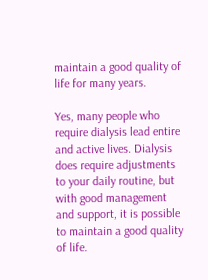maintain a good quality of life for many years.

Yes, many people who require dialysis lead entire and active lives. Dialysis does require adjustments to your daily routine, but with good management and support, it is possible to maintain a good quality of life.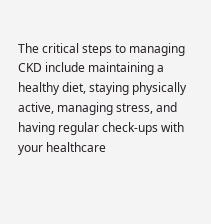The critical steps to managing CKD include maintaining a healthy diet, staying physically active, managing stress, and having regular check-ups with your healthcare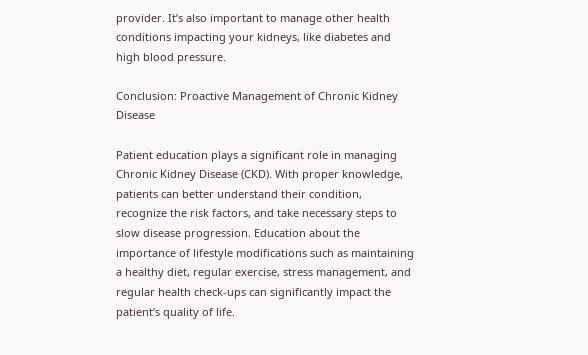provider. It’s also important to manage other health conditions impacting your kidneys, like diabetes and high blood pressure.

Conclusion: Proactive Management of Chronic Kidney Disease

Patient education plays a significant role in managing Chronic Kidney Disease (CKD). With proper knowledge, patients can better understand their condition, recognize the risk factors, and take necessary steps to slow disease progression. Education about the importance of lifestyle modifications such as maintaining a healthy diet, regular exercise, stress management, and regular health check-ups can significantly impact the patient’s quality of life.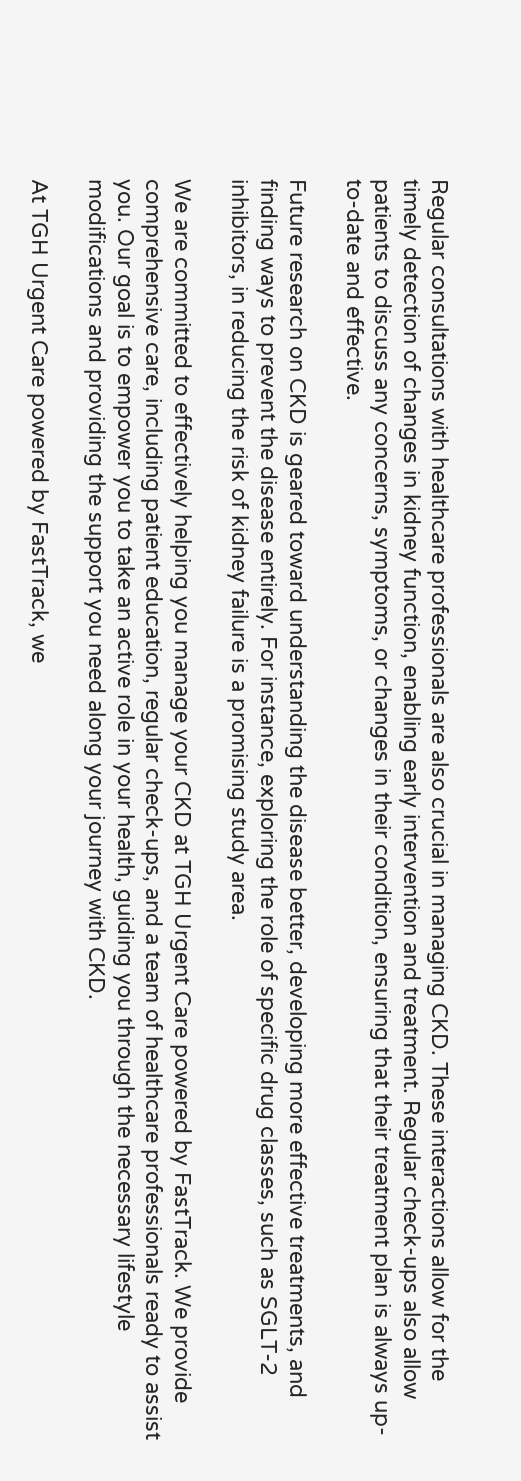Regular consultations with healthcare professionals are also crucial in managing CKD. These interactions allow for the timely detection of changes in kidney function, enabling early intervention and treatment. Regular check-ups also allow patients to discuss any concerns, symptoms, or changes in their condition, ensuring that their treatment plan is always up-to-date and effective.

Future research on CKD is geared toward understanding the disease better, developing more effective treatments, and finding ways to prevent the disease entirely. For instance, exploring the role of specific drug classes, such as SGLT-2 inhibitors, in reducing the risk of kidney failure is a promising study area.

We are committed to effectively helping you manage your CKD at TGH Urgent Care powered by FastTrack. We provide comprehensive care, including patient education, regular check-ups, and a team of healthcare professionals ready to assist you. Our goal is to empower you to take an active role in your health, guiding you through the necessary lifestyle modifications and providing the support you need along your journey with CKD.

At TGH Urgent Care powered by FastTrack, we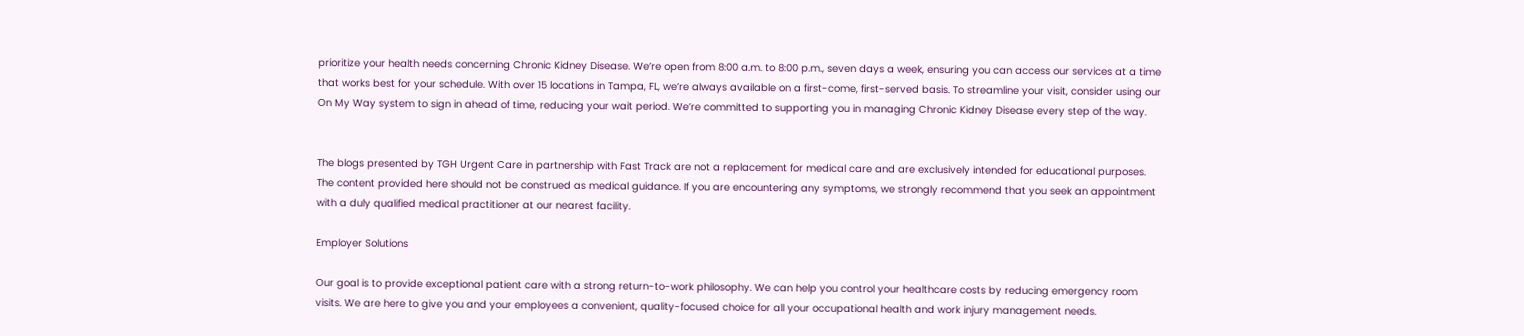prioritize your health needs concerning Chronic Kidney Disease. We’re open from 8:00 a.m. to 8:00 p.m., seven days a week, ensuring you can access our services at a time that works best for your schedule. With over 15 locations in Tampa, FL, we’re always available on a first-come, first-served basis. To streamline your visit, consider using our On My Way system to sign in ahead of time, reducing your wait period. We’re committed to supporting you in managing Chronic Kidney Disease every step of the way.


The blogs presented by TGH Urgent Care in partnership with Fast Track are not a replacement for medical care and are exclusively intended for educational purposes. The content provided here should not be construed as medical guidance. If you are encountering any symptoms, we strongly recommend that you seek an appointment with a duly qualified medical practitioner at our nearest facility.

Employer Solutions

Our goal is to provide exceptional patient care with a strong return-to-work philosophy. We can help you control your healthcare costs by reducing emergency room visits. We are here to give you and your employees a convenient, quality-focused choice for all your occupational health and work injury management needs.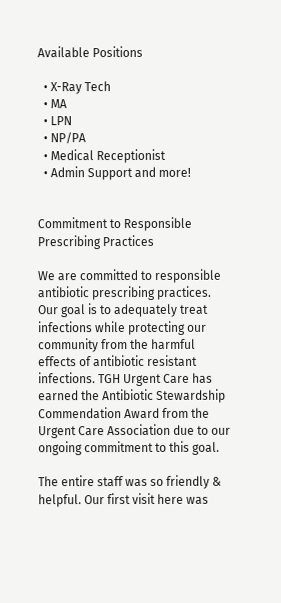Available Positions

  • X-Ray Tech
  • MA
  • LPN
  • NP/PA
  • Medical Receptionist
  • Admin Support and more!


Commitment to Responsible Prescribing Practices

We are committed to responsible antibiotic prescribing practices. Our goal is to adequately treat infections while protecting our community from the harmful effects of antibiotic resistant infections. TGH Urgent Care has earned the Antibiotic Stewardship Commendation Award from the Urgent Care Association due to our ongoing commitment to this goal.

The entire staff was so friendly & helpful. Our first visit here was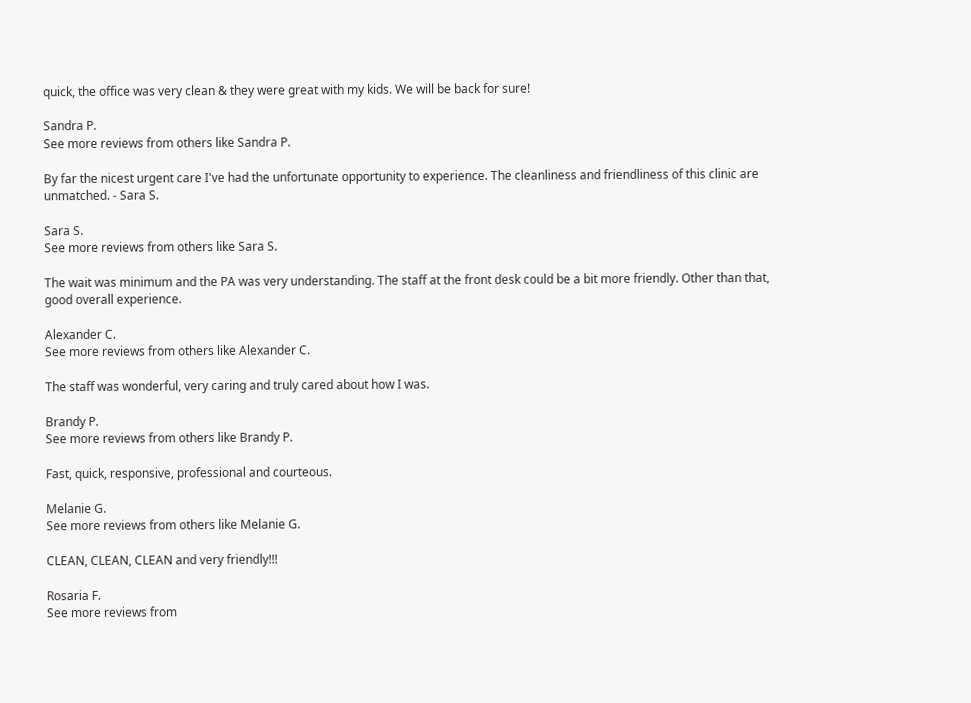quick, the office was very clean & they were great with my kids. We will be back for sure!

Sandra P.
See more reviews from others like Sandra P.

By far the nicest urgent care I've had the unfortunate opportunity to experience. The cleanliness and friendliness of this clinic are unmatched. - Sara S.

Sara S.
See more reviews from others like Sara S.

The wait was minimum and the PA was very understanding. The staff at the front desk could be a bit more friendly. Other than that, good overall experience.

Alexander C.
See more reviews from others like Alexander C.

The staff was wonderful, very caring and truly cared about how I was.

Brandy P.
See more reviews from others like Brandy P.

Fast, quick, responsive, professional and courteous.

Melanie G.
See more reviews from others like Melanie G.

CLEAN, CLEAN, CLEAN and very friendly!!!

Rosaria F.
See more reviews from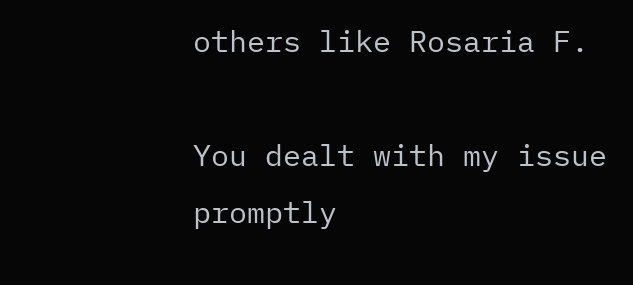others like Rosaria F.

You dealt with my issue promptly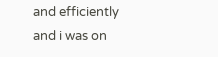and efficiently and i was on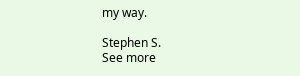my way.

Stephen S.
See more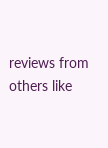reviews from others like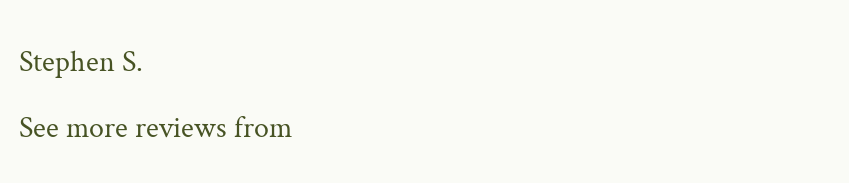Stephen S.

See more reviews from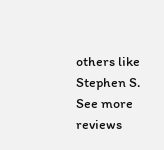others like Stephen S. See more reviews